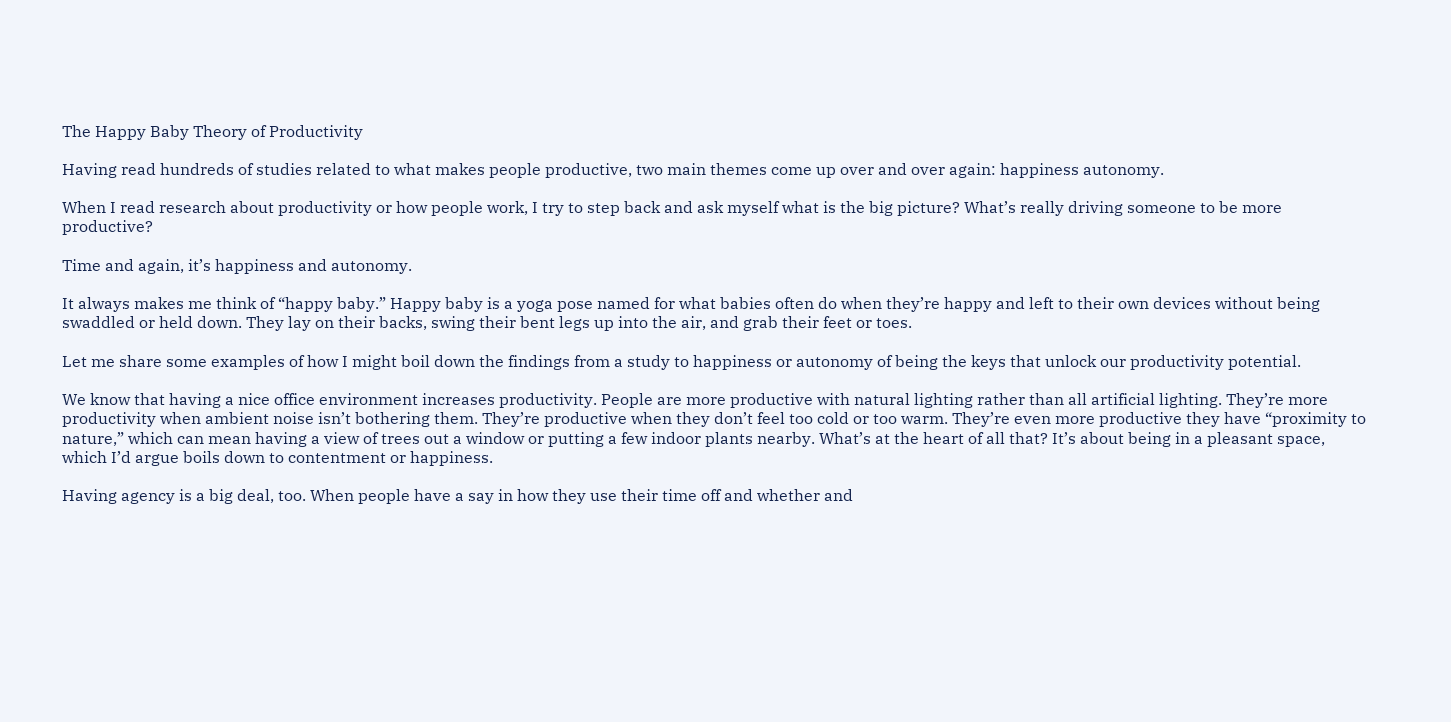The Happy Baby Theory of Productivity

Having read hundreds of studies related to what makes people productive, two main themes come up over and over again: happiness autonomy.

When I read research about productivity or how people work, I try to step back and ask myself what is the big picture? What’s really driving someone to be more productive?

Time and again, it’s happiness and autonomy.

It always makes me think of “happy baby.” Happy baby is a yoga pose named for what babies often do when they’re happy and left to their own devices without being swaddled or held down. They lay on their backs, swing their bent legs up into the air, and grab their feet or toes.

Let me share some examples of how I might boil down the findings from a study to happiness or autonomy of being the keys that unlock our productivity potential.

We know that having a nice office environment increases productivity. People are more productive with natural lighting rather than all artificial lighting. They’re more productivity when ambient noise isn’t bothering them. They’re productive when they don’t feel too cold or too warm. They’re even more productive they have “proximity to nature,” which can mean having a view of trees out a window or putting a few indoor plants nearby. What’s at the heart of all that? It’s about being in a pleasant space, which I’d argue boils down to contentment or happiness.

Having agency is a big deal, too. When people have a say in how they use their time off and whether and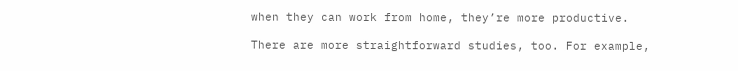when they can work from home, they’re more productive.

There are more straightforward studies, too. For example,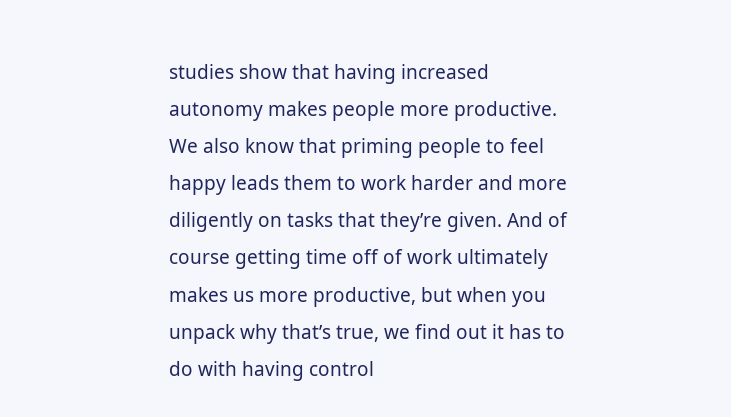studies show that having increased autonomy makes people more productive. We also know that priming people to feel happy leads them to work harder and more diligently on tasks that they’re given. And of course getting time off of work ultimately makes us more productive, but when you unpack why that’s true, we find out it has to do with having control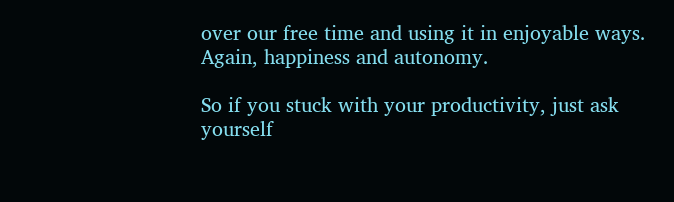over our free time and using it in enjoyable ways. Again, happiness and autonomy.

So if you stuck with your productivity, just ask yourself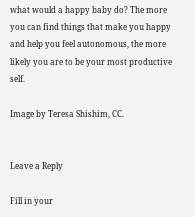what would a happy baby do? The more you can find things that make you happy and help you feel autonomous, the more likely you are to be your most productive self.

Image by Teresa Shishim, CC.


Leave a Reply

Fill in your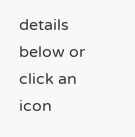details below or click an icon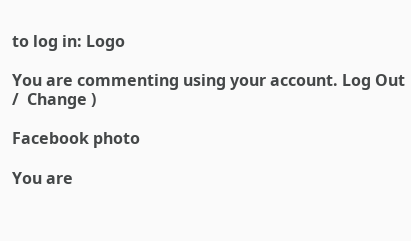to log in: Logo

You are commenting using your account. Log Out /  Change )

Facebook photo

You are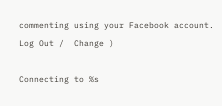commenting using your Facebook account. Log Out /  Change )

Connecting to %s